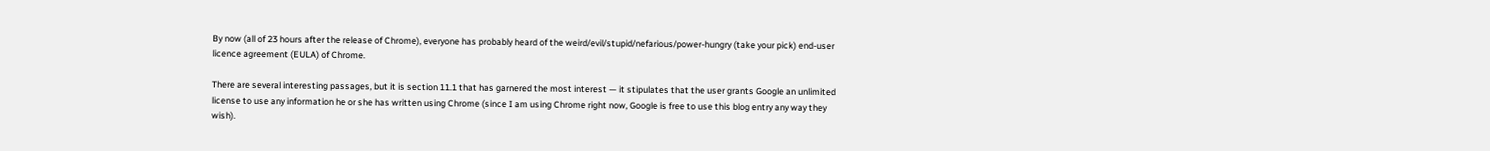By now (all of 23 hours after the release of Chrome), everyone has probably heard of the weird/evil/stupid/nefarious/power-hungry (take your pick) end-user licence agreement (EULA) of Chrome.

There are several interesting passages, but it is section 11.1 that has garnered the most interest — it stipulates that the user grants Google an unlimited license to use any information he or she has written using Chrome (since I am using Chrome right now, Google is free to use this blog entry any way they wish).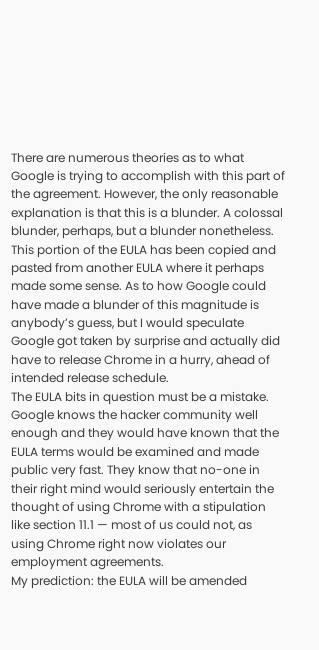There are numerous theories as to what Google is trying to accomplish with this part of the agreement. However, the only reasonable explanation is that this is a blunder. A colossal blunder, perhaps, but a blunder nonetheless. This portion of the EULA has been copied and pasted from another EULA where it perhaps made some sense. As to how Google could have made a blunder of this magnitude is anybody’s guess, but I would speculate Google got taken by surprise and actually did have to release Chrome in a hurry, ahead of intended release schedule.
The EULA bits in question must be a mistake. Google knows the hacker community well enough and they would have known that the EULA terms would be examined and made public very fast. They know that no-one in their right mind would seriously entertain the thought of using Chrome with a stipulation like section 11.1 — most of us could not, as using Chrome right now violates our employment agreements.
My prediction: the EULA will be amended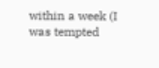within a week (I was tempted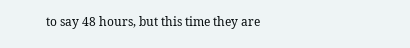to say 48 hours, but this time they are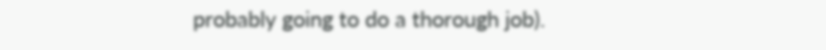probably going to do a thorough job).